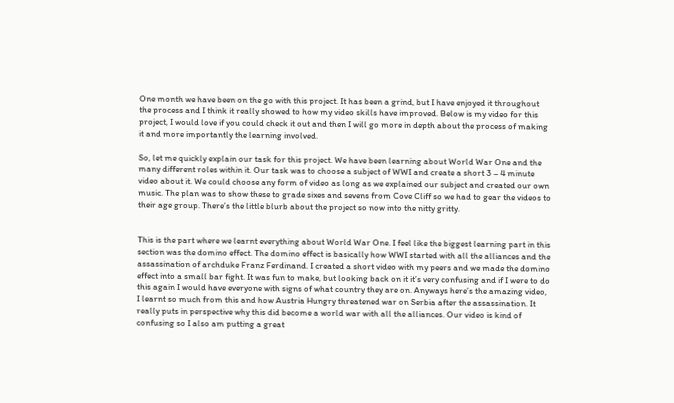One month we have been on the go with this project. It has been a grind, but I have enjoyed it throughout the process and I think it really showed to how my video skills have improved. Below is my video for this project, I would love if you could check it out and then I will go more in depth about the process of making it and more importantly the learning involved.

So, let me quickly explain our task for this project. We have been learning about World War One and the many different roles within it. Our task was to choose a subject of WWI and create a short 3 – 4 minute video about it. We could choose any form of video as long as we explained our subject and created our own music. The plan was to show these to grade sixes and sevens from Cove Cliff so we had to gear the videos to their age group. There’s the little blurb about the project so now into the nitty gritty.


This is the part where we learnt everything about World War One. I feel like the biggest learning part in this section was the domino effect. The domino effect is basically how WWI started with all the alliances and the assassination of archduke Franz Ferdinand. I created a short video with my peers and we made the domino effect into a small bar fight. It was fun to make, but looking back on it it’s very confusing and if I were to do this again I would have everyone with signs of what country they are on. Anyways here’s the amazing video, I learnt so much from this and how Austria Hungry threatened war on Serbia after the assassination. It really puts in perspective why this did become a world war with all the alliances. Our video is kind of confusing so I also am putting a great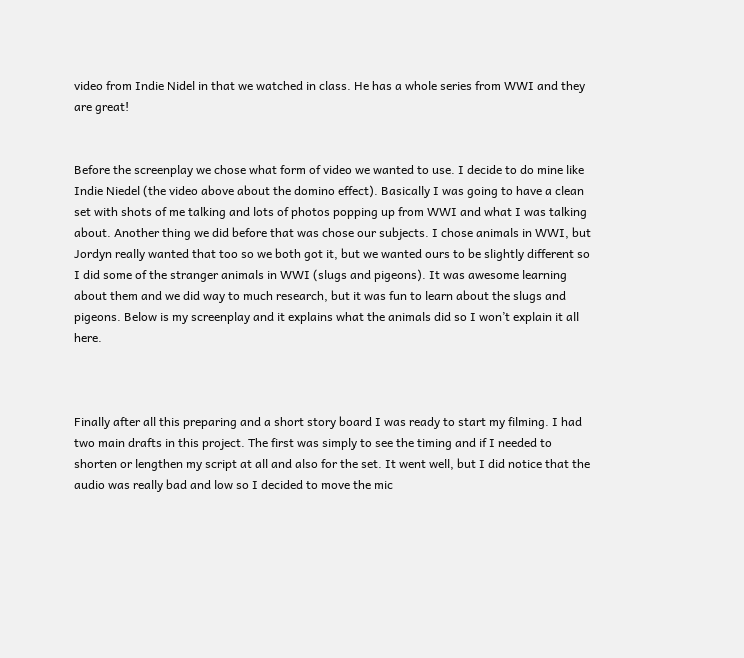video from Indie Nidel in that we watched in class. He has a whole series from WWI and they are great!


Before the screenplay we chose what form of video we wanted to use. I decide to do mine like Indie Niedel (the video above about the domino effect). Basically I was going to have a clean set with shots of me talking and lots of photos popping up from WWI and what I was talking about. Another thing we did before that was chose our subjects. I chose animals in WWI, but Jordyn really wanted that too so we both got it, but we wanted ours to be slightly different so I did some of the stranger animals in WWI (slugs and pigeons). It was awesome learning about them and we did way to much research, but it was fun to learn about the slugs and pigeons. Below is my screenplay and it explains what the animals did so I won’t explain it all here.



Finally after all this preparing and a short story board I was ready to start my filming. I had two main drafts in this project. The first was simply to see the timing and if I needed to shorten or lengthen my script at all and also for the set. It went well, but I did notice that the audio was really bad and low so I decided to move the mic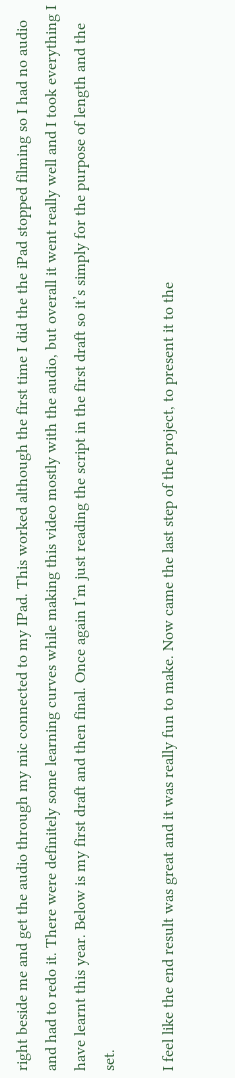right beside me and get the audio through my mic connected to my IPad. This worked although the first time I did the the iPad stopped filming so I had no audio and had to redo it. There were definitely some learning curves while making this video mostly with the audio, but overall it went really well and I took everything I have learnt this year. Below is my first draft and then final. Once again I’m just reading the script in the first draft so it’s simply for the purpose of length and the set.

I feel like the end result was great and it was really fun to make. Now came the last step of the project, to present it to the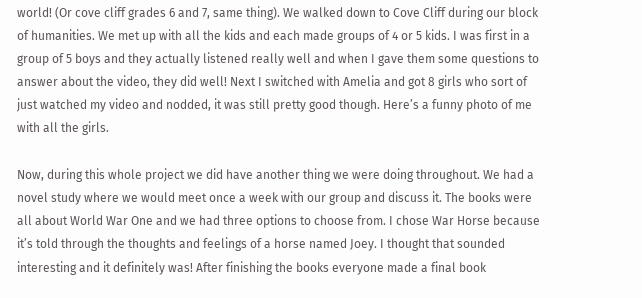world! (Or cove cliff grades 6 and 7, same thing). We walked down to Cove Cliff during our block of humanities. We met up with all the kids and each made groups of 4 or 5 kids. I was first in a group of 5 boys and they actually listened really well and when I gave them some questions to answer about the video, they did well! Next I switched with Amelia and got 8 girls who sort of just watched my video and nodded, it was still pretty good though. Here’s a funny photo of me with all the girls.

Now, during this whole project we did have another thing we were doing throughout. We had a novel study where we would meet once a week with our group and discuss it. The books were all about World War One and we had three options to choose from. I chose War Horse because it’s told through the thoughts and feelings of a horse named Joey. I thought that sounded interesting and it definitely was! After finishing the books everyone made a final book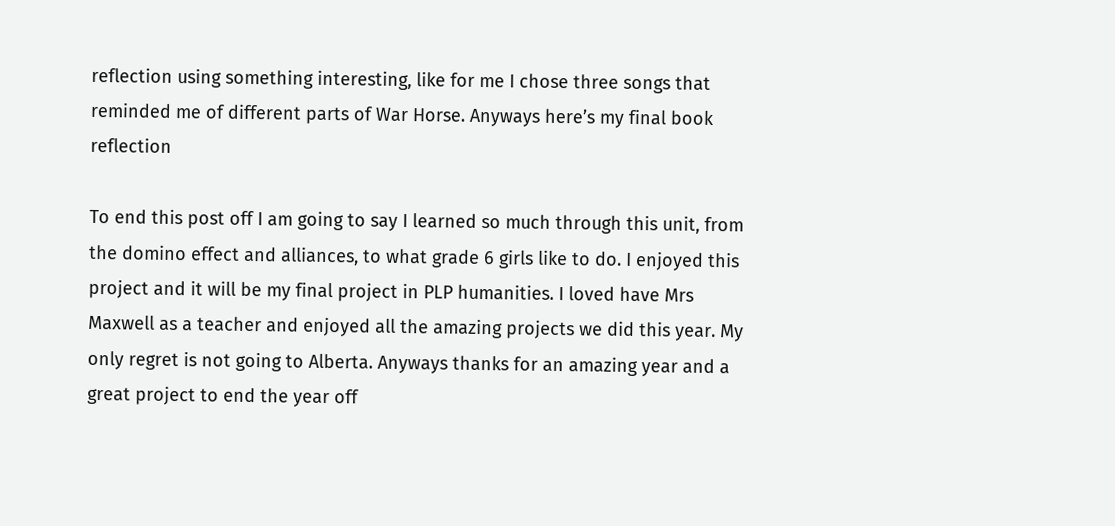reflection using something interesting, like for me I chose three songs that reminded me of different parts of War Horse. Anyways here’s my final book reflection

To end this post off I am going to say I learned so much through this unit, from the domino effect and alliances, to what grade 6 girls like to do. I enjoyed this project and it will be my final project in PLP humanities. I loved have Mrs Maxwell as a teacher and enjoyed all the amazing projects we did this year. My only regret is not going to Alberta. Anyways thanks for an amazing year and a great project to end the year off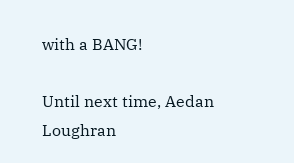with a BANG!

Until next time, Aedan Loughran